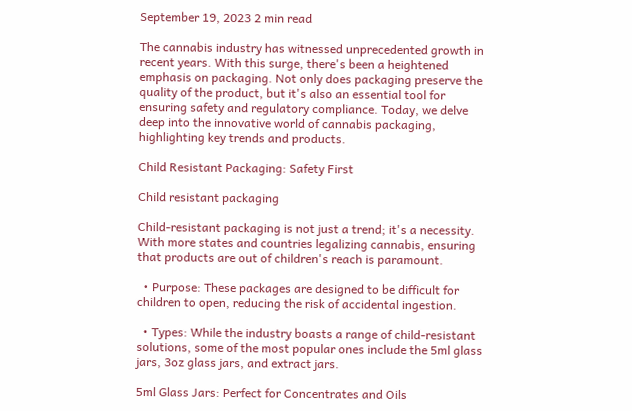September 19, 2023 2 min read

The cannabis industry has witnessed unprecedented growth in recent years. With this surge, there's been a heightened emphasis on packaging. Not only does packaging preserve the quality of the product, but it's also an essential tool for ensuring safety and regulatory compliance. Today, we delve deep into the innovative world of cannabis packaging, highlighting key trends and products.

Child Resistant Packaging: Safety First

Child resistant packaging

Child-resistant packaging is not just a trend; it's a necessity. With more states and countries legalizing cannabis, ensuring that products are out of children's reach is paramount.

  • Purpose: These packages are designed to be difficult for children to open, reducing the risk of accidental ingestion.

  • Types: While the industry boasts a range of child-resistant solutions, some of the most popular ones include the 5ml glass jars, 3oz glass jars, and extract jars.

5ml Glass Jars: Perfect for Concentrates and Oils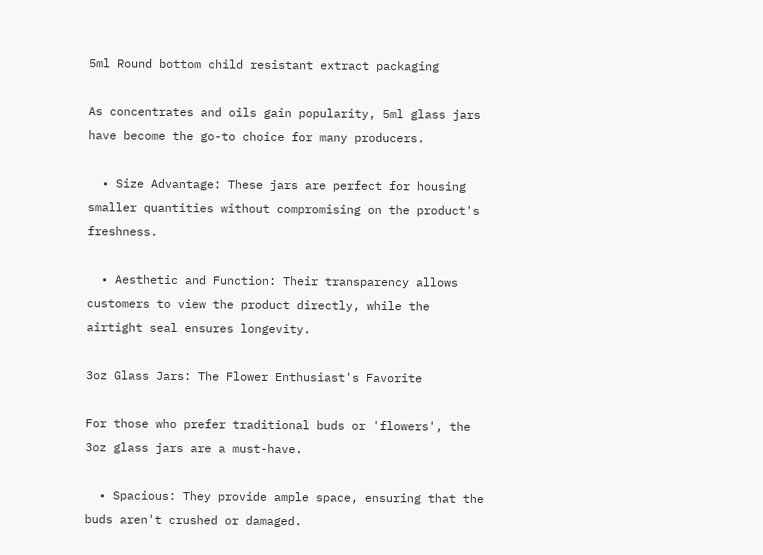5ml Round bottom child resistant extract packaging

As concentrates and oils gain popularity, 5ml glass jars have become the go-to choice for many producers.

  • Size Advantage: These jars are perfect for housing smaller quantities without compromising on the product's freshness.

  • Aesthetic and Function: Their transparency allows customers to view the product directly, while the airtight seal ensures longevity.

3oz Glass Jars: The Flower Enthusiast's Favorite

For those who prefer traditional buds or 'flowers', the 3oz glass jars are a must-have.

  • Spacious: They provide ample space, ensuring that the buds aren't crushed or damaged.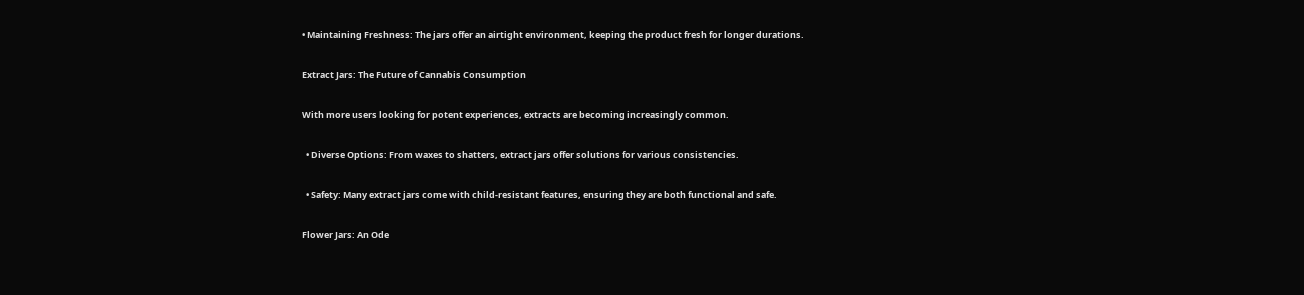• Maintaining Freshness: The jars offer an airtight environment, keeping the product fresh for longer durations.

Extract Jars: The Future of Cannabis Consumption

With more users looking for potent experiences, extracts are becoming increasingly common.

  • Diverse Options: From waxes to shatters, extract jars offer solutions for various consistencies.

  • Safety: Many extract jars come with child-resistant features, ensuring they are both functional and safe.

Flower Jars: An Ode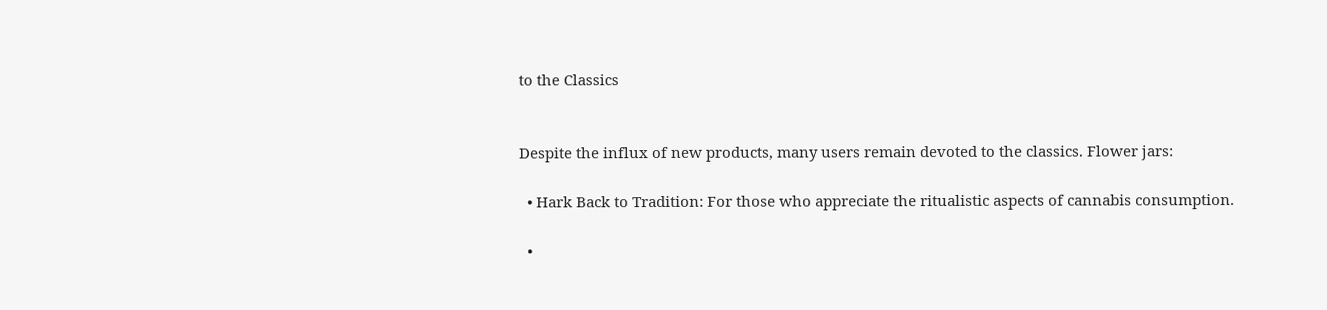to the Classics


Despite the influx of new products, many users remain devoted to the classics. Flower jars:

  • Hark Back to Tradition: For those who appreciate the ritualistic aspects of cannabis consumption.

  •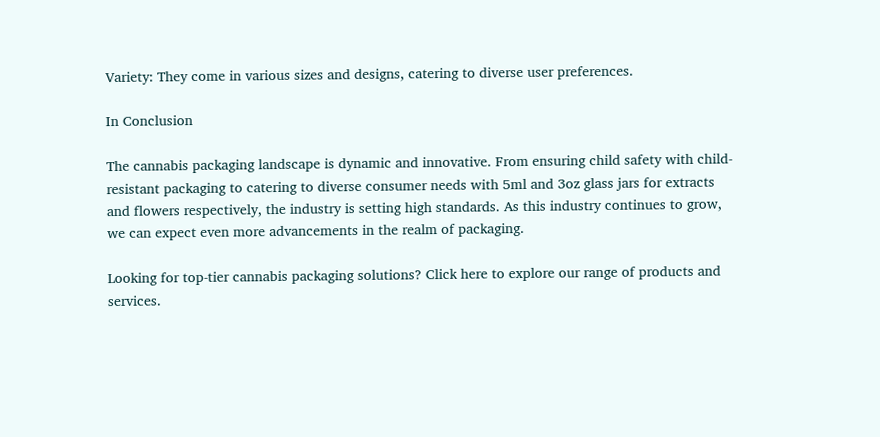Variety: They come in various sizes and designs, catering to diverse user preferences.

In Conclusion

The cannabis packaging landscape is dynamic and innovative. From ensuring child safety with child-resistant packaging to catering to diverse consumer needs with 5ml and 3oz glass jars for extracts and flowers respectively, the industry is setting high standards. As this industry continues to grow, we can expect even more advancements in the realm of packaging.

Looking for top-tier cannabis packaging solutions? Click here to explore our range of products and services.